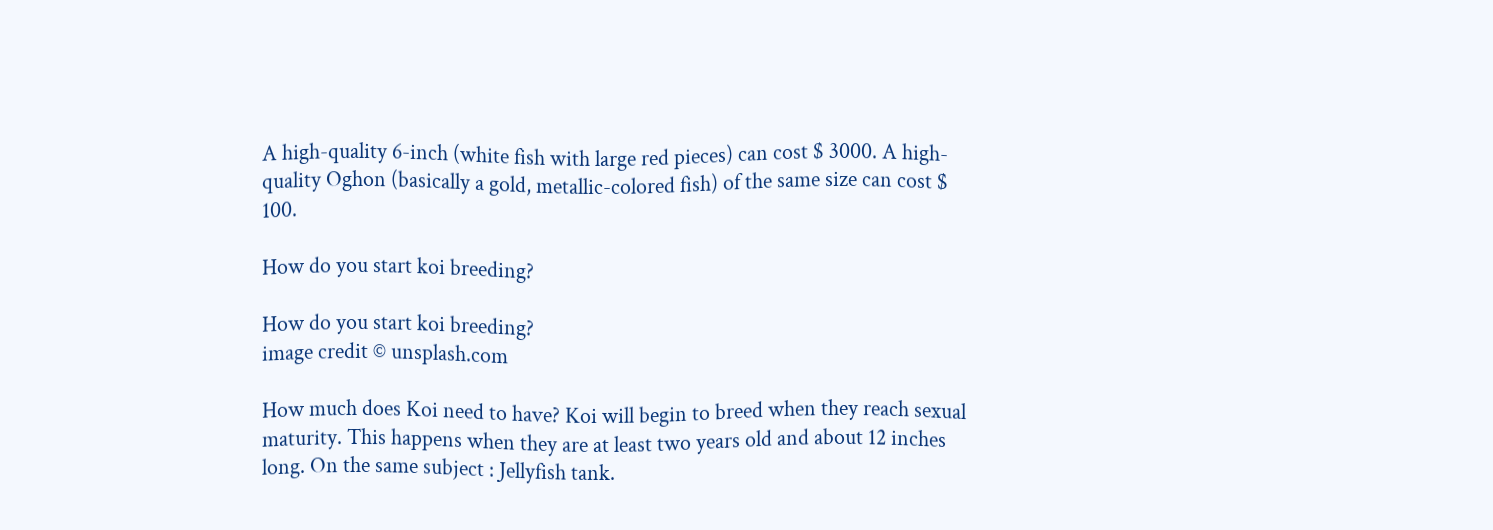A high-quality 6-inch (white fish with large red pieces) can cost $ 3000. A high-quality Oghon (basically a gold, metallic-colored fish) of the same size can cost $ 100.

How do you start koi breeding?

How do you start koi breeding?
image credit © unsplash.com

How much does Koi need to have? Koi will begin to breed when they reach sexual maturity. This happens when they are at least two years old and about 12 inches long. On the same subject : Jellyfish tank.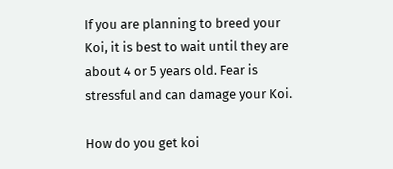If you are planning to breed your Koi, it is best to wait until they are about 4 or 5 years old. Fear is stressful and can damage your Koi.

How do you get koi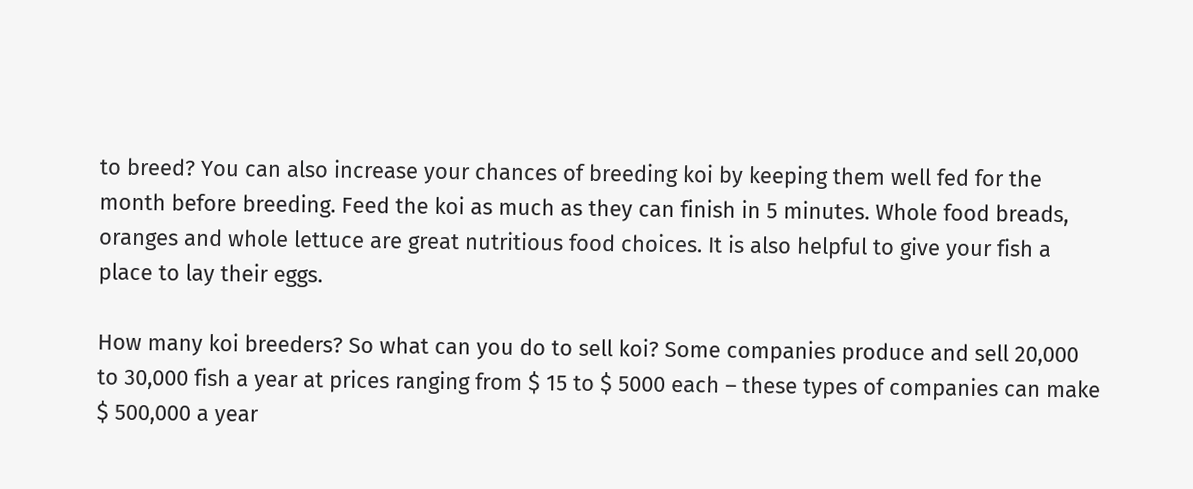to breed? You can also increase your chances of breeding koi by keeping them well fed for the month before breeding. Feed the koi as much as they can finish in 5 minutes. Whole food breads, oranges and whole lettuce are great nutritious food choices. It is also helpful to give your fish a place to lay their eggs.

How many koi breeders? So what can you do to sell koi? Some companies produce and sell 20,000 to 30,000 fish a year at prices ranging from $ 15 to $ 5000 each – these types of companies can make $ 500,000 a year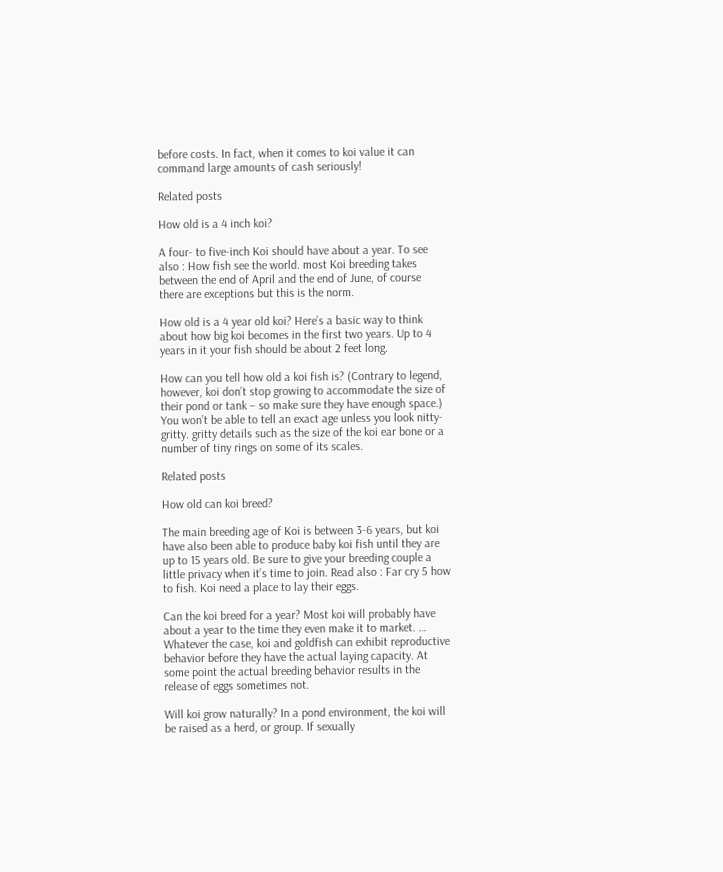before costs. In fact, when it comes to koi value it can command large amounts of cash seriously!

Related posts

How old is a 4 inch koi?

A four- to five-inch Koi should have about a year. To see also : How fish see the world. most Koi breeding takes between the end of April and the end of June, of course there are exceptions but this is the norm.

How old is a 4 year old koi? Here’s a basic way to think about how big koi becomes in the first two years. Up to 4 years in it your fish should be about 2 feet long.

How can you tell how old a koi fish is? (Contrary to legend, however, koi don’t stop growing to accommodate the size of their pond or tank – so make sure they have enough space.) You won’t be able to tell an exact age unless you look nitty-gritty. gritty details such as the size of the koi ear bone or a number of tiny rings on some of its scales.

Related posts

How old can koi breed?

The main breeding age of Koi is between 3-6 years, but koi have also been able to produce baby koi fish until they are up to 15 years old. Be sure to give your breeding couple a little privacy when it’s time to join. Read also : Far cry 5 how to fish. Koi need a place to lay their eggs.

Can the koi breed for a year? Most koi will probably have about a year to the time they even make it to market. … Whatever the case, koi and goldfish can exhibit reproductive behavior before they have the actual laying capacity. At some point the actual breeding behavior results in the release of eggs sometimes not.

Will koi grow naturally? In a pond environment, the koi will be raised as a herd, or group. If sexually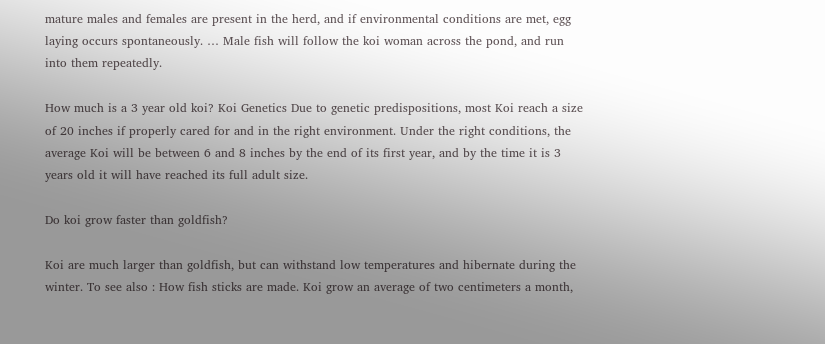mature males and females are present in the herd, and if environmental conditions are met, egg laying occurs spontaneously. … Male fish will follow the koi woman across the pond, and run into them repeatedly.

How much is a 3 year old koi? Koi Genetics Due to genetic predispositions, most Koi reach a size of 20 inches if properly cared for and in the right environment. Under the right conditions, the average Koi will be between 6 and 8 inches by the end of its first year, and by the time it is 3 years old it will have reached its full adult size.

Do koi grow faster than goldfish?

Koi are much larger than goldfish, but can withstand low temperatures and hibernate during the winter. To see also : How fish sticks are made. Koi grow an average of two centimeters a month,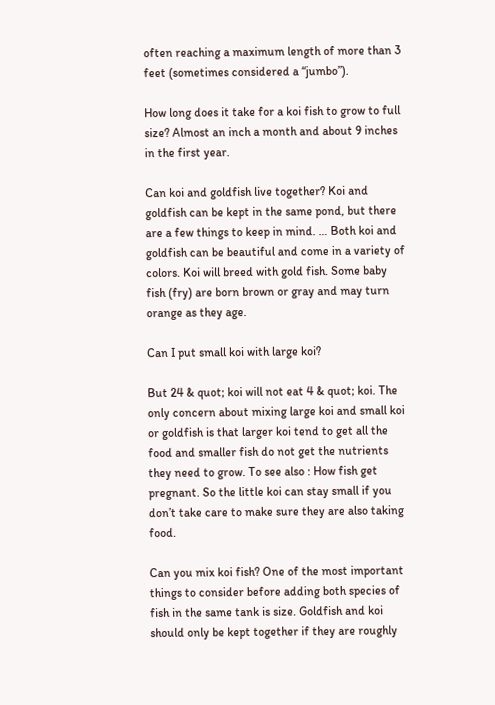often reaching a maximum length of more than 3 feet (sometimes considered a “jumbo”).

How long does it take for a koi fish to grow to full size? Almost an inch a month and about 9 inches in the first year.

Can koi and goldfish live together? Koi and goldfish can be kept in the same pond, but there are a few things to keep in mind. … Both koi and goldfish can be beautiful and come in a variety of colors. Koi will breed with gold fish. Some baby fish (fry) are born brown or gray and may turn orange as they age.

Can I put small koi with large koi?

But 24 & quot; koi will not eat 4 & quot; koi. The only concern about mixing large koi and small koi or goldfish is that larger koi tend to get all the food and smaller fish do not get the nutrients they need to grow. To see also : How fish get pregnant. So the little koi can stay small if you don’t take care to make sure they are also taking food.

Can you mix koi fish? One of the most important things to consider before adding both species of fish in the same tank is size. Goldfish and koi should only be kept together if they are roughly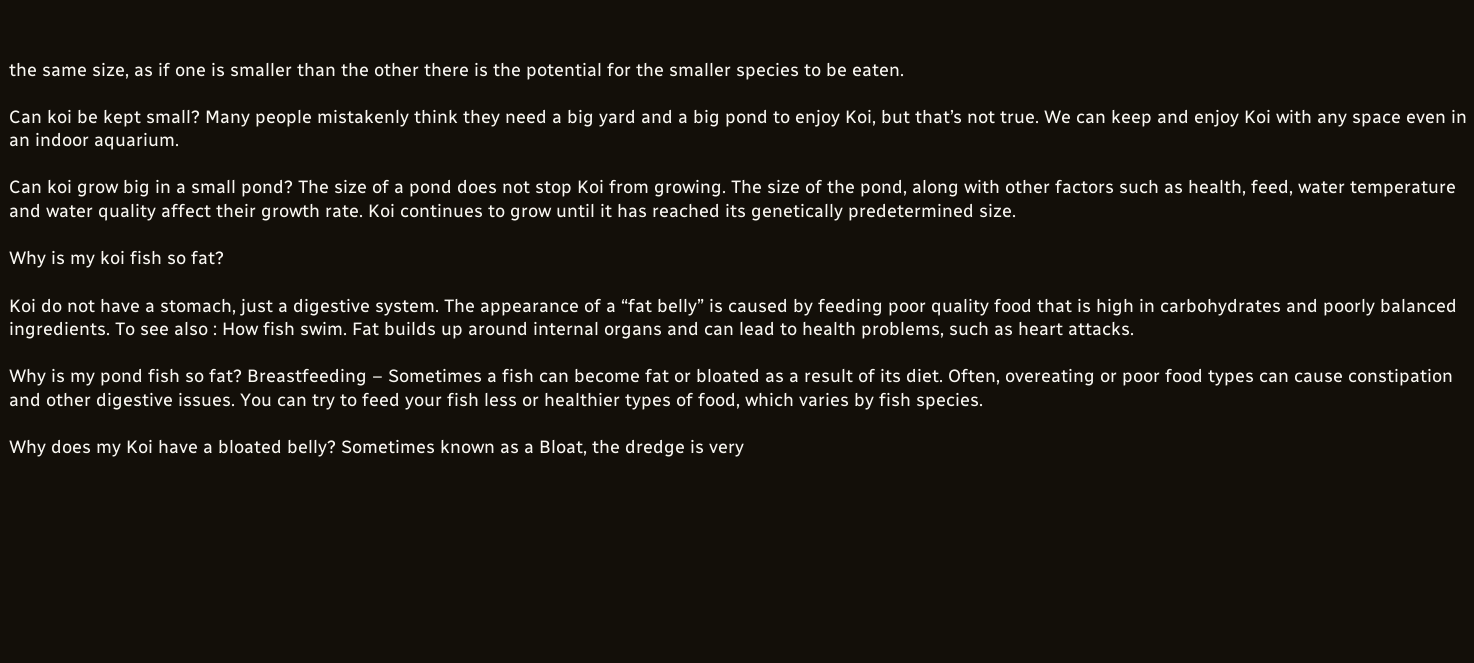the same size, as if one is smaller than the other there is the potential for the smaller species to be eaten.

Can koi be kept small? Many people mistakenly think they need a big yard and a big pond to enjoy Koi, but that’s not true. We can keep and enjoy Koi with any space even in an indoor aquarium.

Can koi grow big in a small pond? The size of a pond does not stop Koi from growing. The size of the pond, along with other factors such as health, feed, water temperature and water quality affect their growth rate. Koi continues to grow until it has reached its genetically predetermined size.

Why is my koi fish so fat?

Koi do not have a stomach, just a digestive system. The appearance of a “fat belly” is caused by feeding poor quality food that is high in carbohydrates and poorly balanced ingredients. To see also : How fish swim. Fat builds up around internal organs and can lead to health problems, such as heart attacks.

Why is my pond fish so fat? Breastfeeding – Sometimes a fish can become fat or bloated as a result of its diet. Often, overeating or poor food types can cause constipation and other digestive issues. You can try to feed your fish less or healthier types of food, which varies by fish species.

Why does my Koi have a bloated belly? Sometimes known as a Bloat, the dredge is very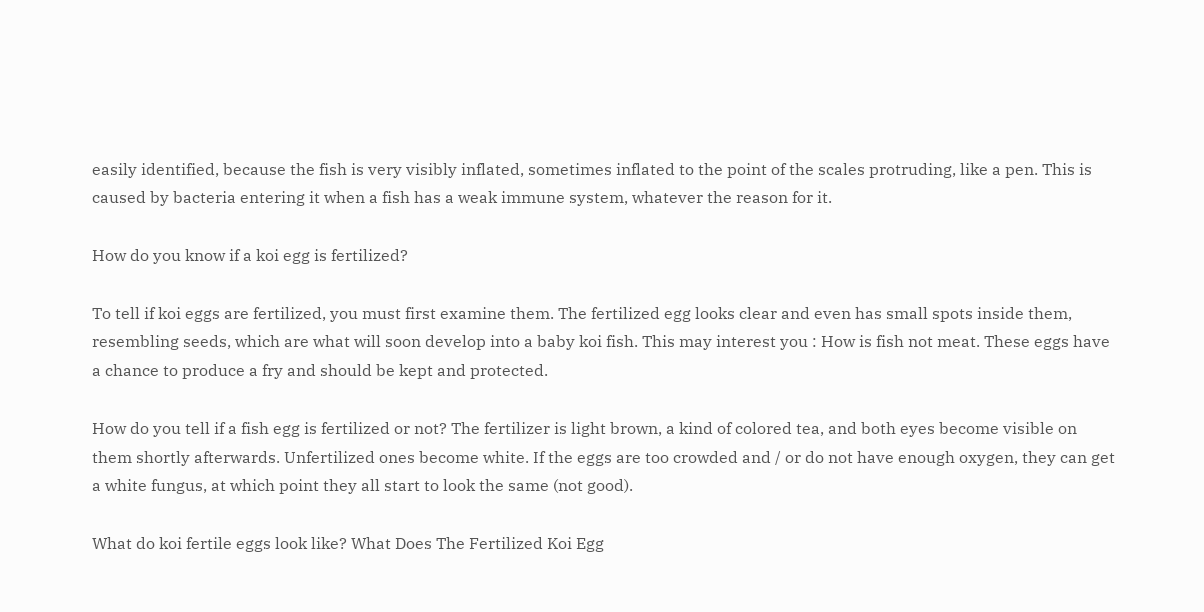easily identified, because the fish is very visibly inflated, sometimes inflated to the point of the scales protruding, like a pen. This is caused by bacteria entering it when a fish has a weak immune system, whatever the reason for it.

How do you know if a koi egg is fertilized?

To tell if koi eggs are fertilized, you must first examine them. The fertilized egg looks clear and even has small spots inside them, resembling seeds, which are what will soon develop into a baby koi fish. This may interest you : How is fish not meat. These eggs have a chance to produce a fry and should be kept and protected.

How do you tell if a fish egg is fertilized or not? The fertilizer is light brown, a kind of colored tea, and both eyes become visible on them shortly afterwards. Unfertilized ones become white. If the eggs are too crowded and / or do not have enough oxygen, they can get a white fungus, at which point they all start to look the same (not good).

What do koi fertile eggs look like? What Does The Fertilized Koi Egg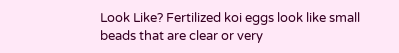Look Like? Fertilized koi eggs look like small beads that are clear or very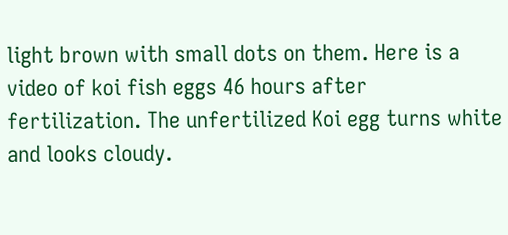light brown with small dots on them. Here is a video of koi fish eggs 46 hours after fertilization. The unfertilized Koi egg turns white and looks cloudy.